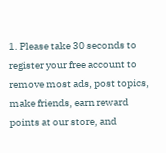1. Please take 30 seconds to register your free account to remove most ads, post topics, make friends, earn reward points at our store, and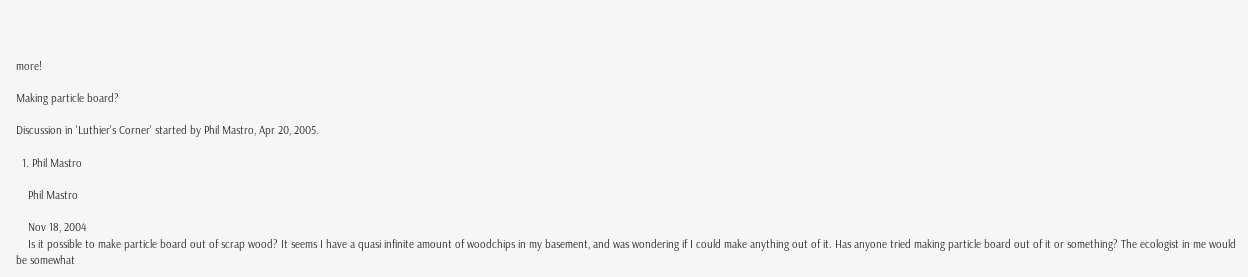more!

Making particle board?

Discussion in 'Luthier's Corner' started by Phil Mastro, Apr 20, 2005.

  1. Phil Mastro

    Phil Mastro

    Nov 18, 2004
    Is it possible to make particle board out of scrap wood? It seems I have a quasi infinite amount of woodchips in my basement, and was wondering if I could make anything out of it. Has anyone tried making particle board out of it or something? The ecologist in me would be somewhat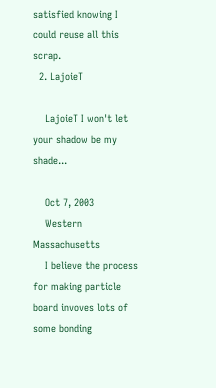satisfied knowing I could reuse all this scrap.
  2. LajoieT

    LajoieT I won't let your shadow be my shade...

    Oct 7, 2003
    Western Massachusetts
    I believe the process for making particle board invoves lots of some bonding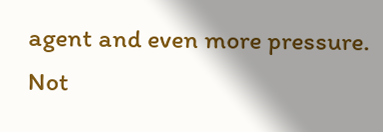agent and even more pressure. Not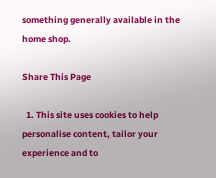something generally available in the home shop.

Share This Page

  1. This site uses cookies to help personalise content, tailor your experience and to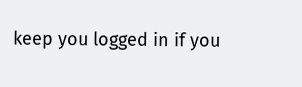keep you logged in if you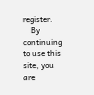register.
    By continuing to use this site, you are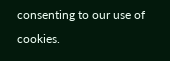consenting to our use of cookies.